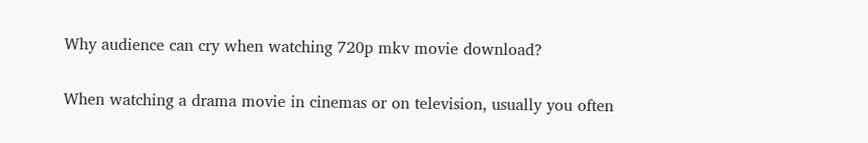Why audience can cry when watching 720p mkv movie download?

When watching a drama movie in cinemas or on television, usually you often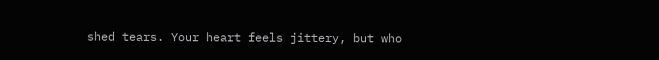shed tears. Your heart feels jittery, but who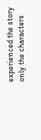experienced the story only the characters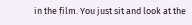in the film. You just sit and look at the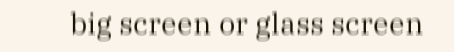big screen or glass screen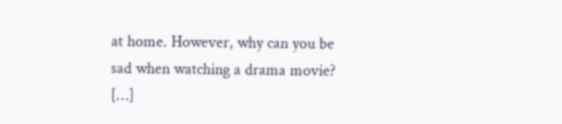at home. However, why can you be sad when watching a drama movie? […]